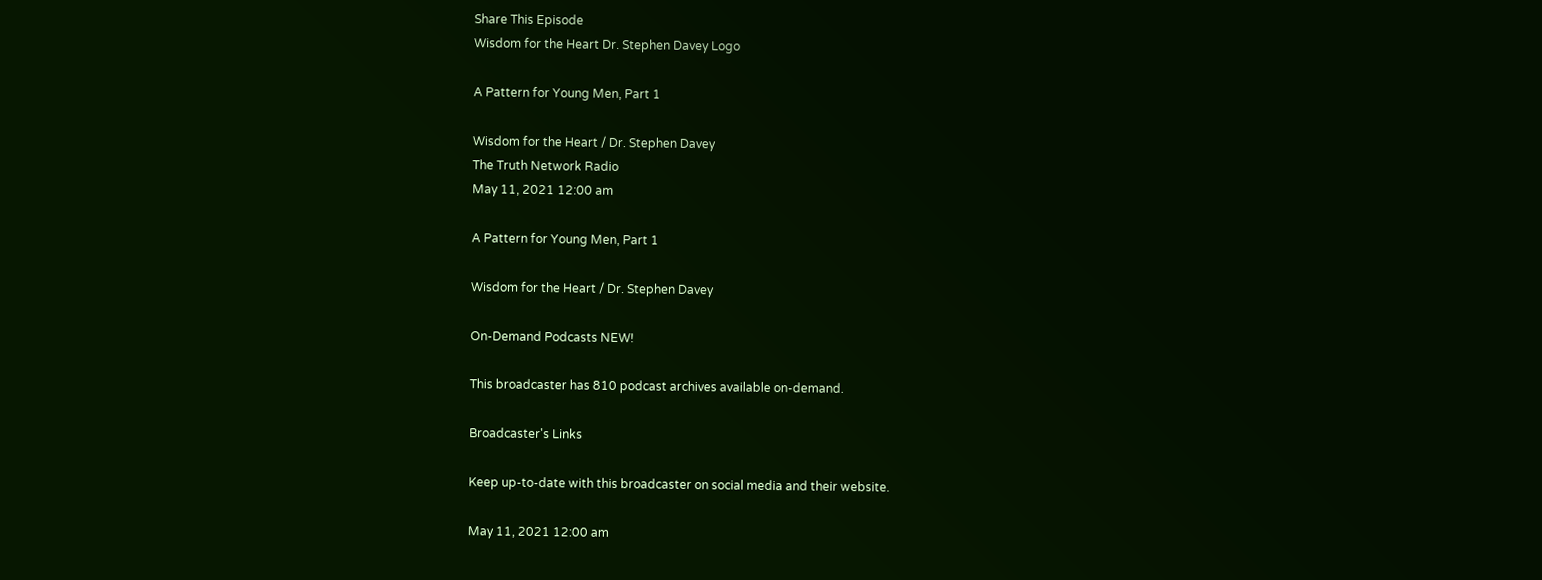Share This Episode
Wisdom for the Heart Dr. Stephen Davey Logo

A Pattern for Young Men, Part 1

Wisdom for the Heart / Dr. Stephen Davey
The Truth Network Radio
May 11, 2021 12:00 am

A Pattern for Young Men, Part 1

Wisdom for the Heart / Dr. Stephen Davey

On-Demand Podcasts NEW!

This broadcaster has 810 podcast archives available on-demand.

Broadcaster's Links

Keep up-to-date with this broadcaster on social media and their website.

May 11, 2021 12:00 am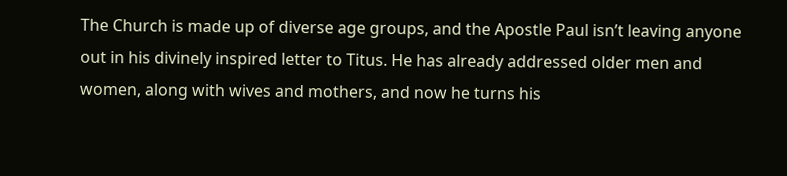The Church is made up of diverse age groups, and the Apostle Paul isn’t leaving anyone out in his divinely inspired letter to Titus. He has already addressed older men and women, along with wives and mothers, and now he turns his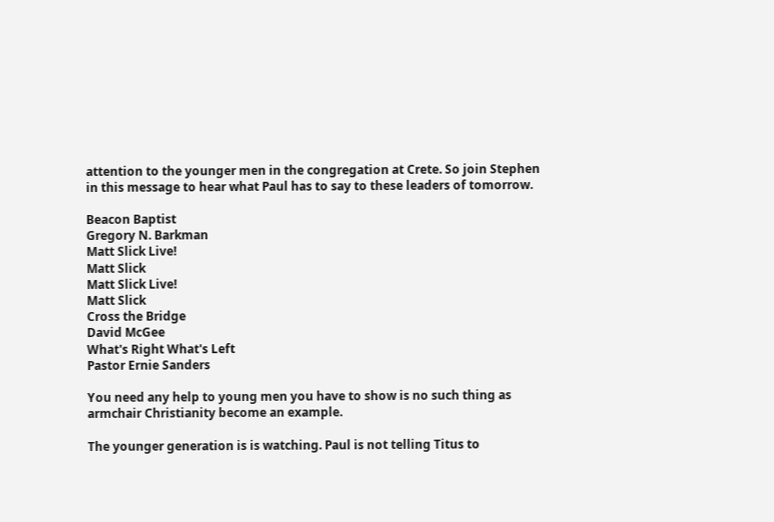attention to the younger men in the congregation at Crete. So join Stephen in this message to hear what Paul has to say to these leaders of tomorrow.

Beacon Baptist
Gregory N. Barkman
Matt Slick Live!
Matt Slick
Matt Slick Live!
Matt Slick
Cross the Bridge
David McGee
What's Right What's Left
Pastor Ernie Sanders

You need any help to young men you have to show is no such thing as armchair Christianity become an example.

The younger generation is is watching. Paul is not telling Titus to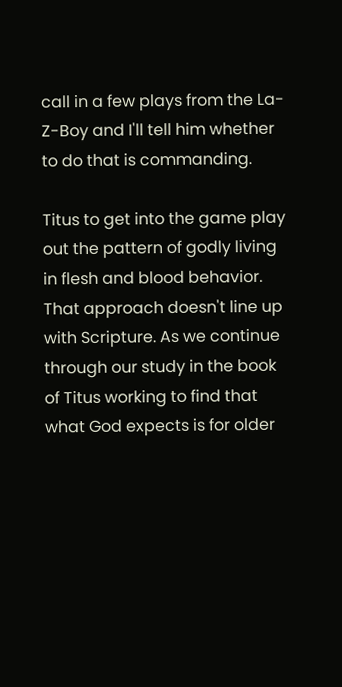call in a few plays from the La-Z-Boy and I'll tell him whether to do that is commanding.

Titus to get into the game play out the pattern of godly living in flesh and blood behavior. That approach doesn't line up with Scripture. As we continue through our study in the book of Titus working to find that what God expects is for older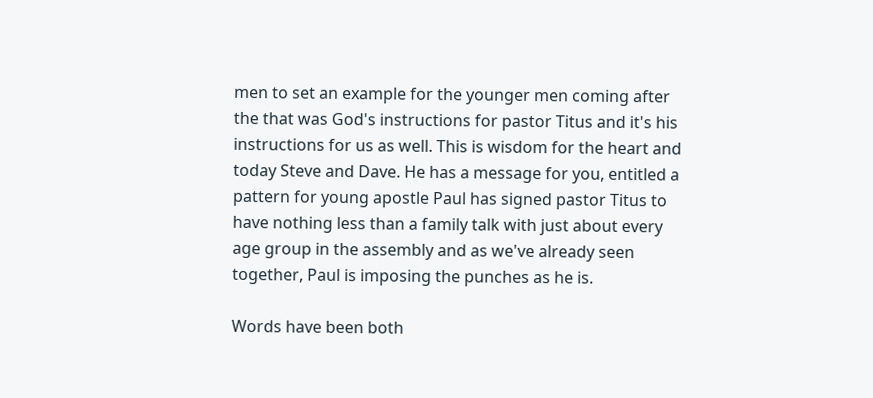men to set an example for the younger men coming after the that was God's instructions for pastor Titus and it's his instructions for us as well. This is wisdom for the heart and today Steve and Dave. He has a message for you, entitled a pattern for young apostle Paul has signed pastor Titus to have nothing less than a family talk with just about every age group in the assembly and as we've already seen together, Paul is imposing the punches as he is.

Words have been both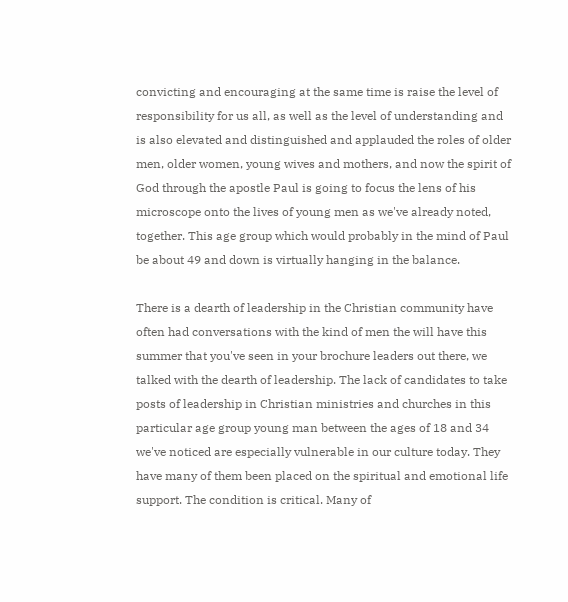convicting and encouraging at the same time is raise the level of responsibility for us all, as well as the level of understanding and is also elevated and distinguished and applauded the roles of older men, older women, young wives and mothers, and now the spirit of God through the apostle Paul is going to focus the lens of his microscope onto the lives of young men as we've already noted, together. This age group which would probably in the mind of Paul be about 49 and down is virtually hanging in the balance.

There is a dearth of leadership in the Christian community have often had conversations with the kind of men the will have this summer that you've seen in your brochure leaders out there, we talked with the dearth of leadership. The lack of candidates to take posts of leadership in Christian ministries and churches in this particular age group young man between the ages of 18 and 34 we've noticed are especially vulnerable in our culture today. They have many of them been placed on the spiritual and emotional life support. The condition is critical. Many of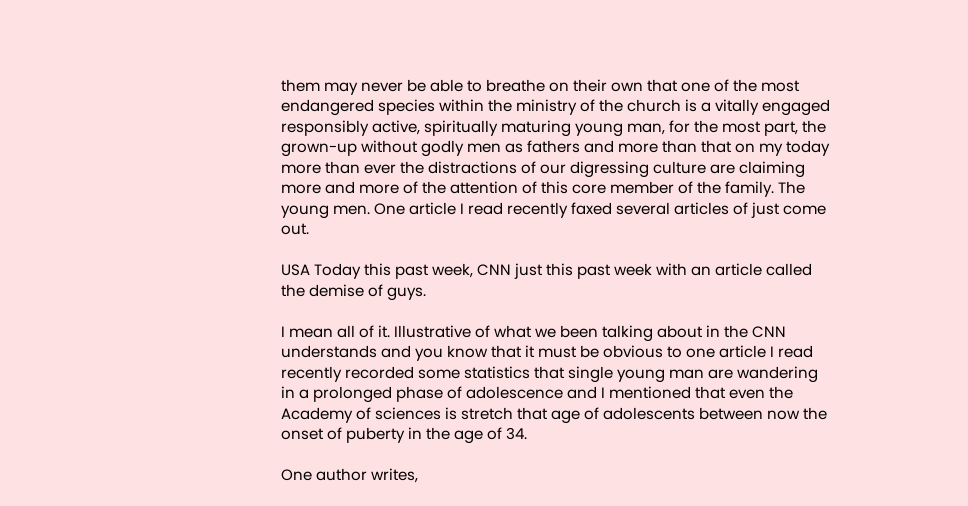them may never be able to breathe on their own that one of the most endangered species within the ministry of the church is a vitally engaged responsibly active, spiritually maturing young man, for the most part, the grown-up without godly men as fathers and more than that on my today more than ever the distractions of our digressing culture are claiming more and more of the attention of this core member of the family. The young men. One article I read recently faxed several articles of just come out.

USA Today this past week, CNN just this past week with an article called the demise of guys.

I mean all of it. Illustrative of what we been talking about in the CNN understands and you know that it must be obvious to one article I read recently recorded some statistics that single young man are wandering in a prolonged phase of adolescence and I mentioned that even the Academy of sciences is stretch that age of adolescents between now the onset of puberty in the age of 34.

One author writes,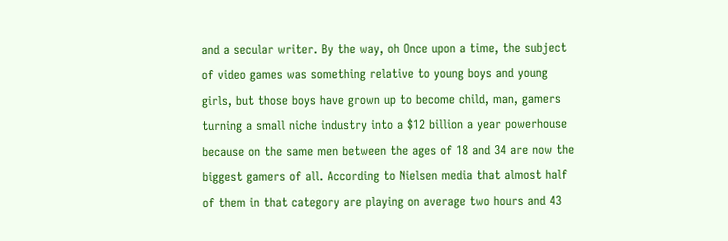and a secular writer. By the way, oh Once upon a time, the subject of video games was something relative to young boys and young girls, but those boys have grown up to become child, man, gamers turning a small niche industry into a $12 billion a year powerhouse because on the same men between the ages of 18 and 34 are now the biggest gamers of all. According to Nielsen media that almost half of them in that category are playing on average two hours and 43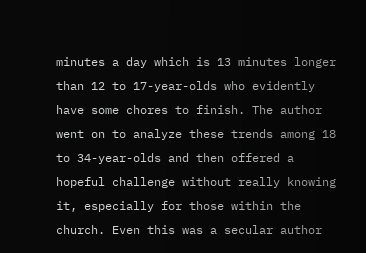minutes a day which is 13 minutes longer than 12 to 17-year-olds who evidently have some chores to finish. The author went on to analyze these trends among 18 to 34-year-olds and then offered a hopeful challenge without really knowing it, especially for those within the church. Even this was a secular author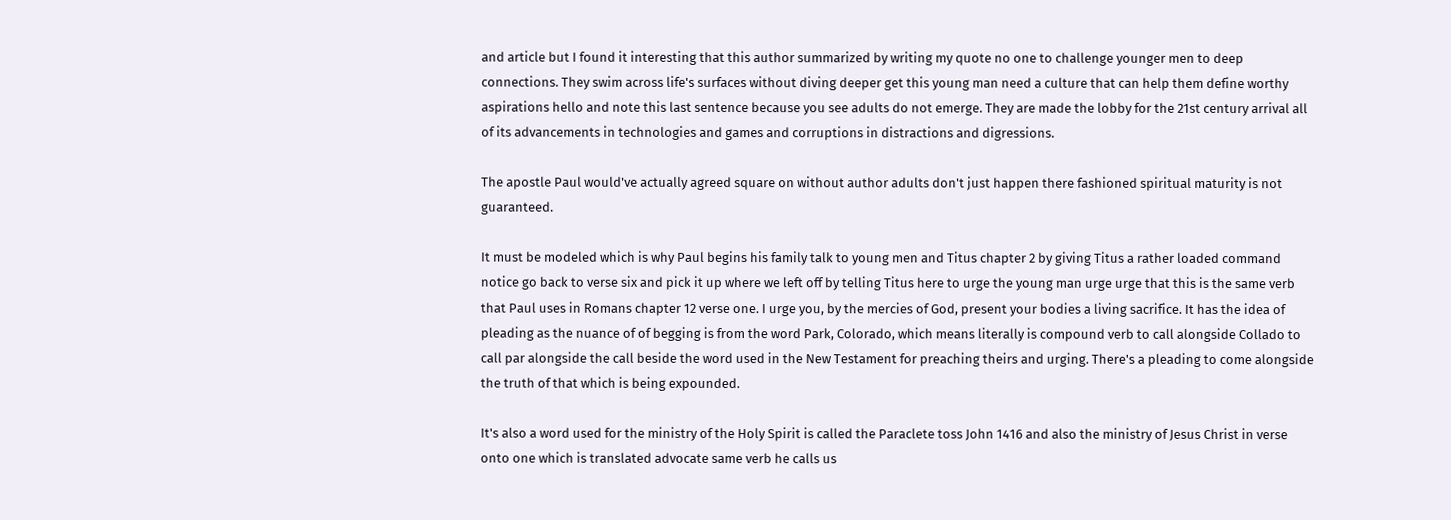and article but I found it interesting that this author summarized by writing my quote no one to challenge younger men to deep connections. They swim across life's surfaces without diving deeper get this young man need a culture that can help them define worthy aspirations hello and note this last sentence because you see adults do not emerge. They are made the lobby for the 21st century arrival all of its advancements in technologies and games and corruptions in distractions and digressions.

The apostle Paul would've actually agreed square on without author adults don't just happen there fashioned spiritual maturity is not guaranteed.

It must be modeled which is why Paul begins his family talk to young men and Titus chapter 2 by giving Titus a rather loaded command notice go back to verse six and pick it up where we left off by telling Titus here to urge the young man urge urge that this is the same verb that Paul uses in Romans chapter 12 verse one. I urge you, by the mercies of God, present your bodies a living sacrifice. It has the idea of pleading as the nuance of of begging is from the word Park, Colorado, which means literally is compound verb to call alongside Collado to call par alongside the call beside the word used in the New Testament for preaching theirs and urging. There's a pleading to come alongside the truth of that which is being expounded.

It's also a word used for the ministry of the Holy Spirit is called the Paraclete toss John 1416 and also the ministry of Jesus Christ in verse onto one which is translated advocate same verb he calls us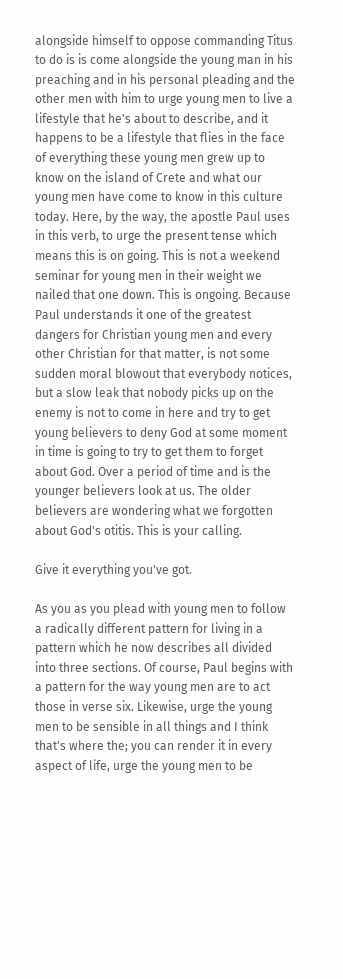alongside himself to oppose commanding Titus to do is is come alongside the young man in his preaching and in his personal pleading and the other men with him to urge young men to live a lifestyle that he's about to describe, and it happens to be a lifestyle that flies in the face of everything these young men grew up to know on the island of Crete and what our young men have come to know in this culture today. Here, by the way, the apostle Paul uses in this verb, to urge the present tense which means this is on going. This is not a weekend seminar for young men in their weight we nailed that one down. This is ongoing. Because Paul understands it one of the greatest dangers for Christian young men and every other Christian for that matter, is not some sudden moral blowout that everybody notices, but a slow leak that nobody picks up on the enemy is not to come in here and try to get young believers to deny God at some moment in time is going to try to get them to forget about God. Over a period of time and is the younger believers look at us. The older believers are wondering what we forgotten about God's otitis. This is your calling.

Give it everything you've got.

As you as you plead with young men to follow a radically different pattern for living in a pattern which he now describes all divided into three sections. Of course, Paul begins with a pattern for the way young men are to act those in verse six. Likewise, urge the young men to be sensible in all things and I think that's where the; you can render it in every aspect of life, urge the young men to be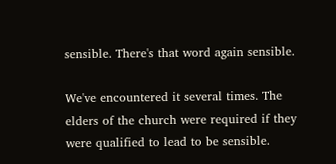sensible. There's that word again sensible.

We've encountered it several times. The elders of the church were required if they were qualified to lead to be sensible.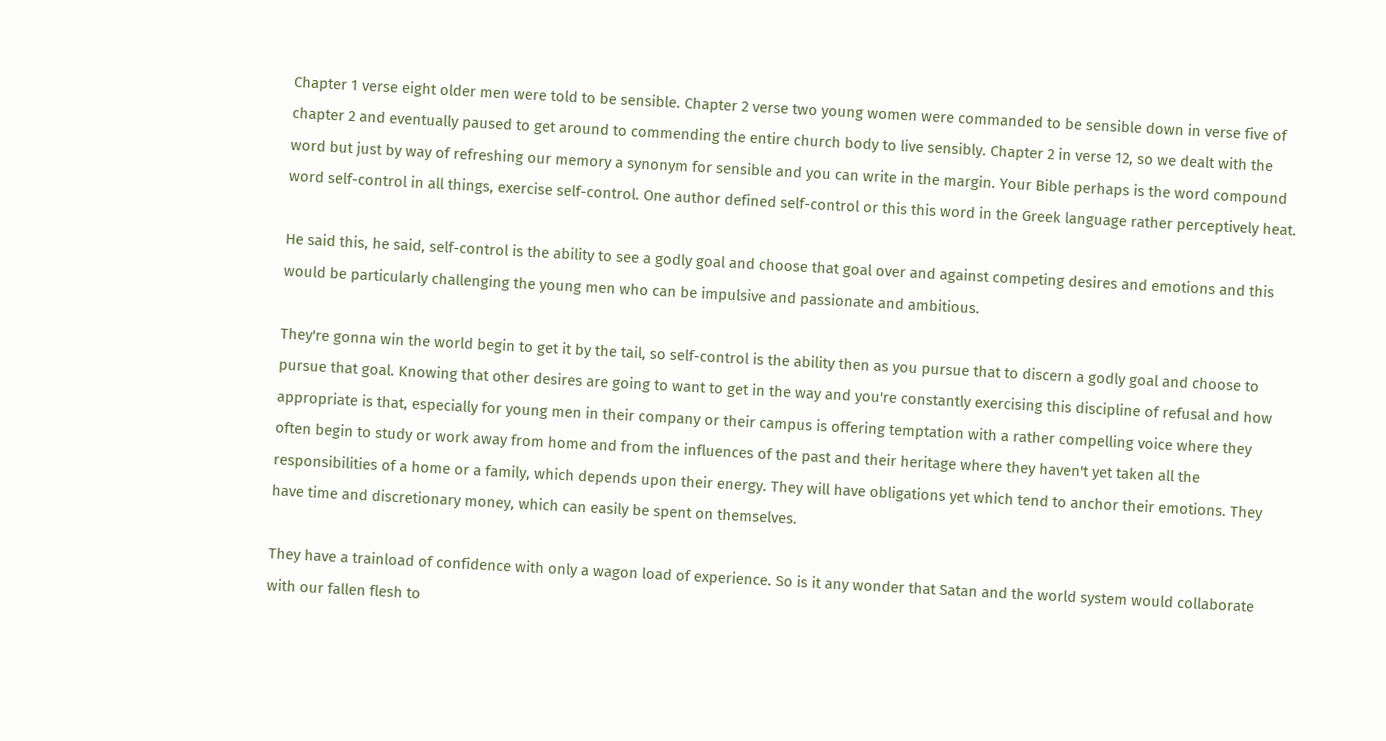Chapter 1 verse eight older men were told to be sensible. Chapter 2 verse two young women were commanded to be sensible down in verse five of chapter 2 and eventually paused to get around to commending the entire church body to live sensibly. Chapter 2 in verse 12, so we dealt with the word but just by way of refreshing our memory a synonym for sensible and you can write in the margin. Your Bible perhaps is the word compound word self-control in all things, exercise self-control. One author defined self-control or this this word in the Greek language rather perceptively heat.

He said this, he said, self-control is the ability to see a godly goal and choose that goal over and against competing desires and emotions and this would be particularly challenging the young men who can be impulsive and passionate and ambitious.

They're gonna win the world begin to get it by the tail, so self-control is the ability then as you pursue that to discern a godly goal and choose to pursue that goal. Knowing that other desires are going to want to get in the way and you're constantly exercising this discipline of refusal and how appropriate is that, especially for young men in their company or their campus is offering temptation with a rather compelling voice where they often begin to study or work away from home and from the influences of the past and their heritage where they haven't yet taken all the responsibilities of a home or a family, which depends upon their energy. They will have obligations yet which tend to anchor their emotions. They have time and discretionary money, which can easily be spent on themselves.

They have a trainload of confidence with only a wagon load of experience. So is it any wonder that Satan and the world system would collaborate with our fallen flesh to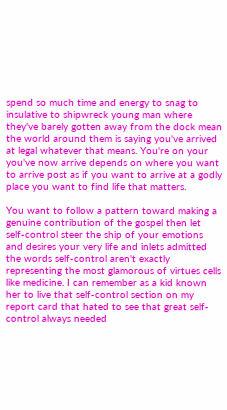spend so much time and energy to snag to insulative to shipwreck young man where they've barely gotten away from the dock mean the world around them is saying you've arrived at legal whatever that means. You're on your you've now arrive depends on where you want to arrive post as if you want to arrive at a godly place you want to find life that matters.

You want to follow a pattern toward making a genuine contribution of the gospel then let self-control steer the ship of your emotions and desires your very life and inlets admitted the words self-control aren't exactly representing the most glamorous of virtues cells like medicine. I can remember as a kid known her to live that self-control section on my report card that hated to see that great self-control always needed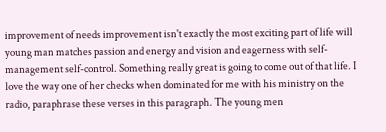improvement of needs improvement isn't exactly the most exciting part of life will young man matches passion and energy and vision and eagerness with self-management self-control. Something really great is going to come out of that life. I love the way one of her checks when dominated for me with his ministry on the radio, paraphrase these verses in this paragraph. The young men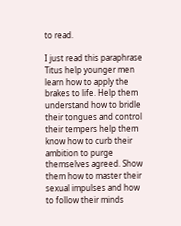to read.

I just read this paraphrase Titus help younger men learn how to apply the brakes to life. Help them understand how to bridle their tongues and control their tempers help them know how to curb their ambition to purge themselves agreed. Show them how to master their sexual impulses and how to follow their minds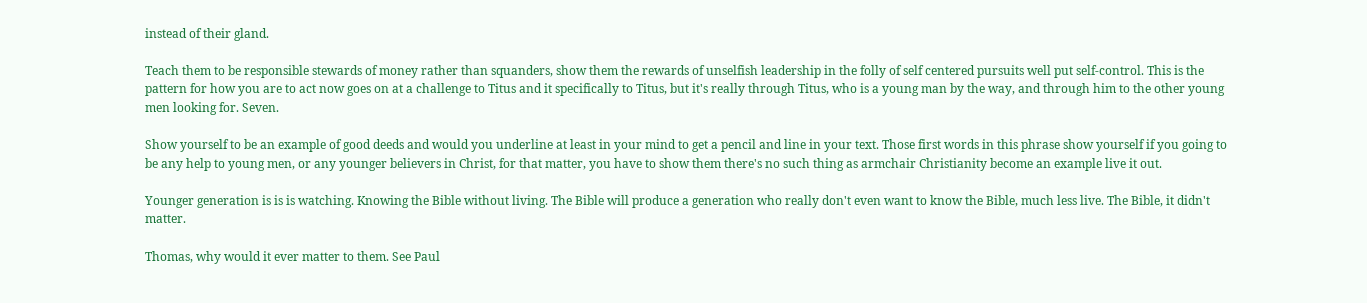instead of their gland.

Teach them to be responsible stewards of money rather than squanders, show them the rewards of unselfish leadership in the folly of self centered pursuits well put self-control. This is the pattern for how you are to act now goes on at a challenge to Titus and it specifically to Titus, but it's really through Titus, who is a young man by the way, and through him to the other young men looking for. Seven.

Show yourself to be an example of good deeds and would you underline at least in your mind to get a pencil and line in your text. Those first words in this phrase show yourself if you going to be any help to young men, or any younger believers in Christ, for that matter, you have to show them there's no such thing as armchair Christianity become an example live it out.

Younger generation is is is watching. Knowing the Bible without living. The Bible will produce a generation who really don't even want to know the Bible, much less live. The Bible, it didn't matter.

Thomas, why would it ever matter to them. See Paul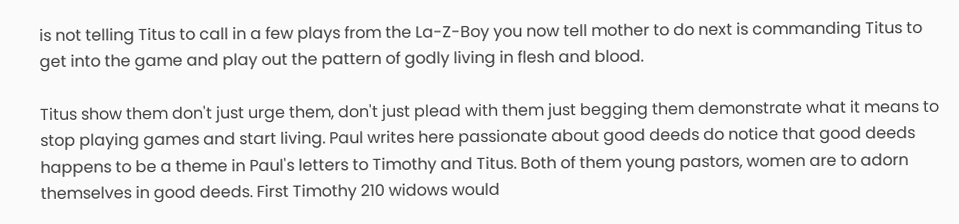is not telling Titus to call in a few plays from the La-Z-Boy you now tell mother to do next is commanding Titus to get into the game and play out the pattern of godly living in flesh and blood.

Titus show them don't just urge them, don't just plead with them just begging them demonstrate what it means to stop playing games and start living. Paul writes here passionate about good deeds do notice that good deeds happens to be a theme in Paul's letters to Timothy and Titus. Both of them young pastors, women are to adorn themselves in good deeds. First Timothy 210 widows would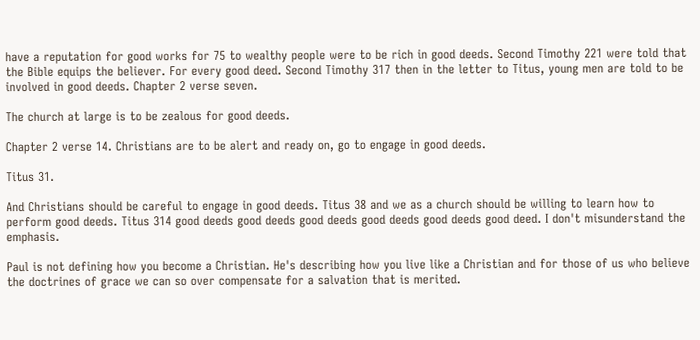have a reputation for good works for 75 to wealthy people were to be rich in good deeds. Second Timothy 221 were told that the Bible equips the believer. For every good deed. Second Timothy 317 then in the letter to Titus, young men are told to be involved in good deeds. Chapter 2 verse seven.

The church at large is to be zealous for good deeds.

Chapter 2 verse 14. Christians are to be alert and ready on, go to engage in good deeds.

Titus 31.

And Christians should be careful to engage in good deeds. Titus 38 and we as a church should be willing to learn how to perform good deeds. Titus 314 good deeds good deeds good deeds good deeds good deeds good deed. I don't misunderstand the emphasis.

Paul is not defining how you become a Christian. He's describing how you live like a Christian and for those of us who believe the doctrines of grace we can so over compensate for a salvation that is merited.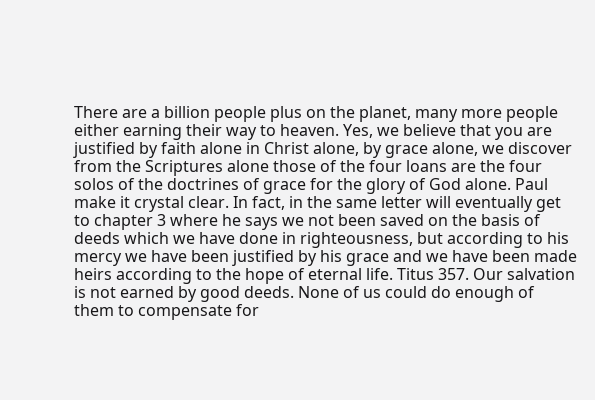There are a billion people plus on the planet, many more people either earning their way to heaven. Yes, we believe that you are justified by faith alone in Christ alone, by grace alone, we discover from the Scriptures alone those of the four loans are the four solos of the doctrines of grace for the glory of God alone. Paul make it crystal clear. In fact, in the same letter will eventually get to chapter 3 where he says we not been saved on the basis of deeds which we have done in righteousness, but according to his mercy we have been justified by his grace and we have been made heirs according to the hope of eternal life. Titus 357. Our salvation is not earned by good deeds. None of us could do enough of them to compensate for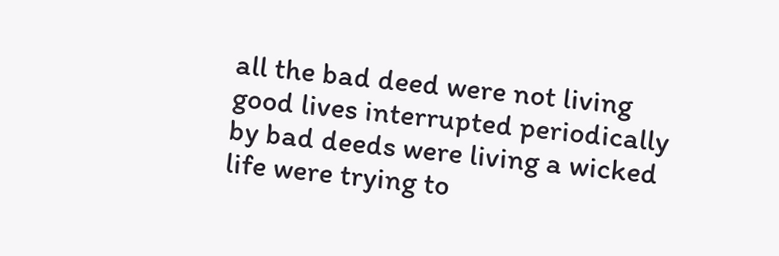all the bad deed were not living good lives interrupted periodically by bad deeds were living a wicked life were trying to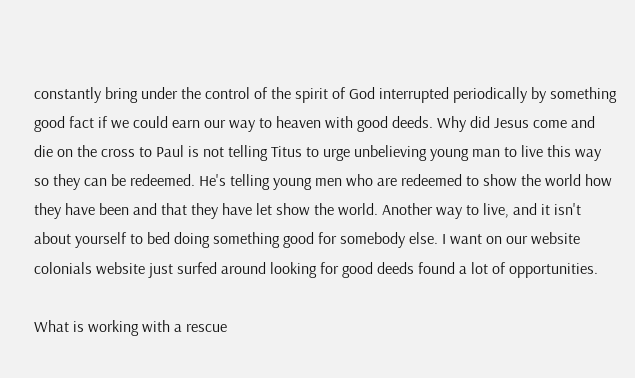constantly bring under the control of the spirit of God interrupted periodically by something good fact if we could earn our way to heaven with good deeds. Why did Jesus come and die on the cross to Paul is not telling Titus to urge unbelieving young man to live this way so they can be redeemed. He's telling young men who are redeemed to show the world how they have been and that they have let show the world. Another way to live, and it isn't about yourself to bed doing something good for somebody else. I want on our website colonials website just surfed around looking for good deeds found a lot of opportunities.

What is working with a rescue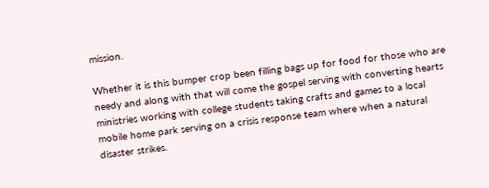mission.

Whether it is this bumper crop been filling bags up for food for those who are needy and along with that will come the gospel serving with converting hearts ministries working with college students taking crafts and games to a local mobile home park serving on a crisis response team where when a natural disaster strikes.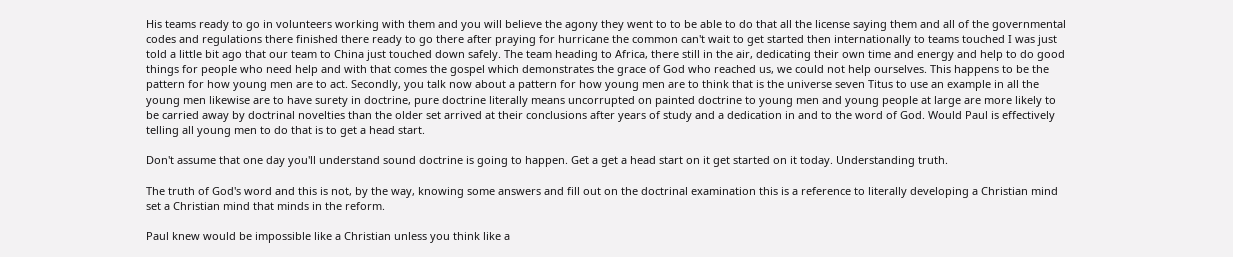His teams ready to go in volunteers working with them and you will believe the agony they went to to be able to do that all the license saying them and all of the governmental codes and regulations there finished there ready to go there after praying for hurricane the common can't wait to get started then internationally to teams touched I was just told a little bit ago that our team to China just touched down safely. The team heading to Africa, there still in the air, dedicating their own time and energy and help to do good things for people who need help and with that comes the gospel which demonstrates the grace of God who reached us, we could not help ourselves. This happens to be the pattern for how young men are to act. Secondly, you talk now about a pattern for how young men are to think that is the universe seven Titus to use an example in all the young men likewise are to have surety in doctrine, pure doctrine literally means uncorrupted on painted doctrine to young men and young people at large are more likely to be carried away by doctrinal novelties than the older set arrived at their conclusions after years of study and a dedication in and to the word of God. Would Paul is effectively telling all young men to do that is to get a head start.

Don't assume that one day you'll understand sound doctrine is going to happen. Get a get a head start on it get started on it today. Understanding truth.

The truth of God's word and this is not, by the way, knowing some answers and fill out on the doctrinal examination this is a reference to literally developing a Christian mind set a Christian mind that minds in the reform.

Paul knew would be impossible like a Christian unless you think like a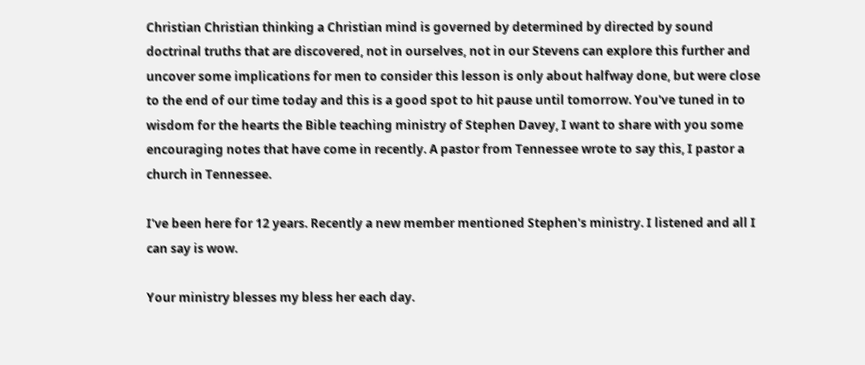Christian Christian thinking a Christian mind is governed by determined by directed by sound doctrinal truths that are discovered, not in ourselves, not in our Stevens can explore this further and uncover some implications for men to consider this lesson is only about halfway done, but were close to the end of our time today and this is a good spot to hit pause until tomorrow. You've tuned in to wisdom for the hearts the Bible teaching ministry of Stephen Davey, I want to share with you some encouraging notes that have come in recently. A pastor from Tennessee wrote to say this, I pastor a church in Tennessee.

I've been here for 12 years. Recently a new member mentioned Stephen's ministry. I listened and all I can say is wow.

Your ministry blesses my bless her each day.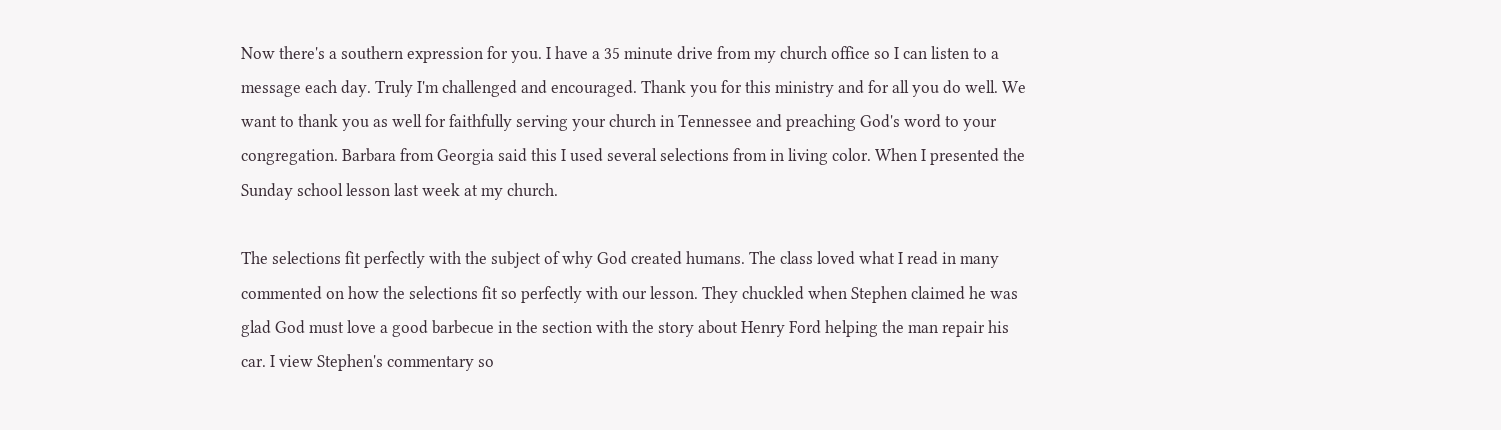Now there's a southern expression for you. I have a 35 minute drive from my church office so I can listen to a message each day. Truly I'm challenged and encouraged. Thank you for this ministry and for all you do well. We want to thank you as well for faithfully serving your church in Tennessee and preaching God's word to your congregation. Barbara from Georgia said this I used several selections from in living color. When I presented the Sunday school lesson last week at my church.

The selections fit perfectly with the subject of why God created humans. The class loved what I read in many commented on how the selections fit so perfectly with our lesson. They chuckled when Stephen claimed he was glad God must love a good barbecue in the section with the story about Henry Ford helping the man repair his car. I view Stephen's commentary so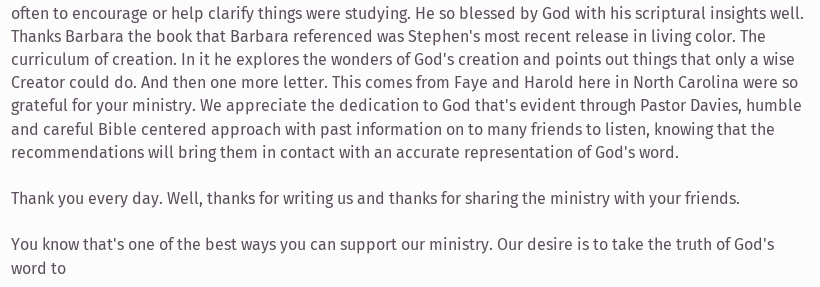often to encourage or help clarify things were studying. He so blessed by God with his scriptural insights well. Thanks Barbara the book that Barbara referenced was Stephen's most recent release in living color. The curriculum of creation. In it he explores the wonders of God's creation and points out things that only a wise Creator could do. And then one more letter. This comes from Faye and Harold here in North Carolina were so grateful for your ministry. We appreciate the dedication to God that's evident through Pastor Davies, humble and careful Bible centered approach with past information on to many friends to listen, knowing that the recommendations will bring them in contact with an accurate representation of God's word.

Thank you every day. Well, thanks for writing us and thanks for sharing the ministry with your friends.

You know that's one of the best ways you can support our ministry. Our desire is to take the truth of God's word to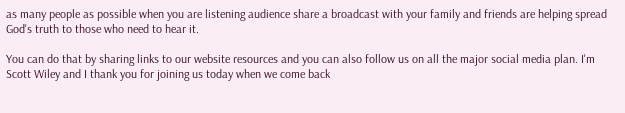as many people as possible when you are listening audience share a broadcast with your family and friends are helping spread God's truth to those who need to hear it.

You can do that by sharing links to our website resources and you can also follow us on all the major social media plan. I'm Scott Wiley and I thank you for joining us today when we come back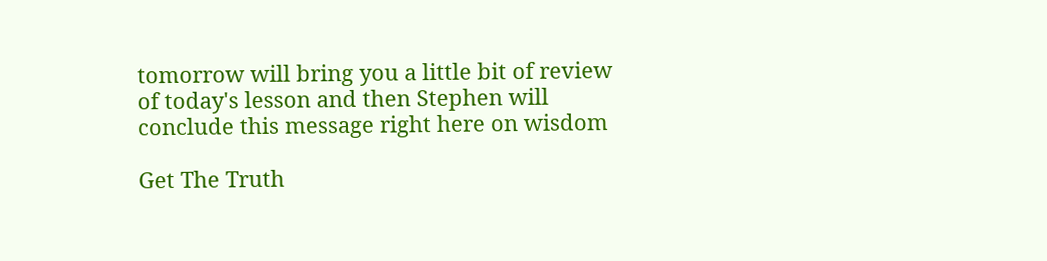tomorrow will bring you a little bit of review of today's lesson and then Stephen will conclude this message right here on wisdom

Get The Truth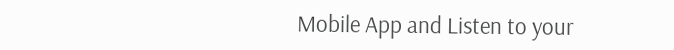Mobile App and Listen to your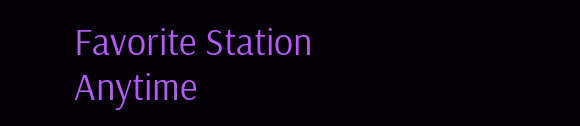Favorite Station Anytime